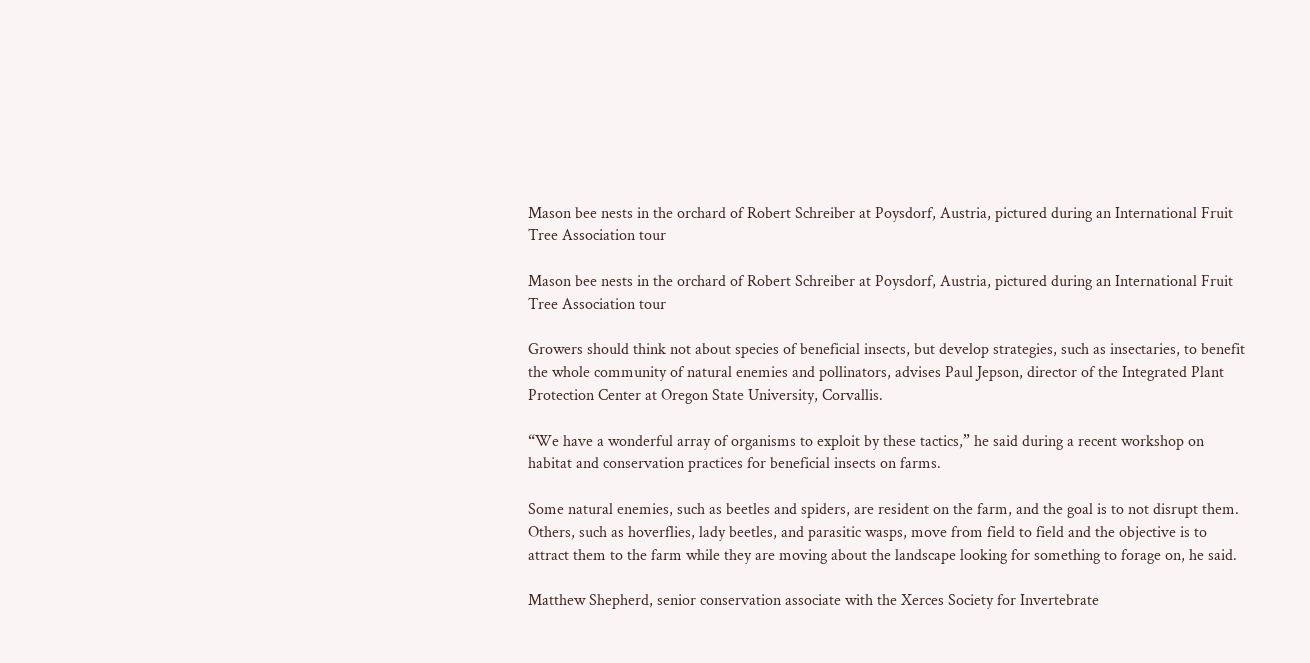Mason bee nests in the orchard of Robert Schreiber at Poysdorf, Austria, pictured during an International Fruit Tree Association tour

Mason bee nests in the orchard of Robert Schreiber at Poysdorf, Austria, pictured during an International Fruit Tree Association tour

Growers should think not about species of beneficial insects, but develop strategies, such as insectaries, to benefit the whole community of natural enemies and pollinators, advises Paul Jepson, director of the Integrated Plant Protection Center at Oregon State University, Corvallis.

“We have a wonderful array of organisms to exploit by these tactics,” he said during a recent workshop on habitat and conservation practices for beneficial insects on farms.

Some natural enemies, such as beetles and spiders, are resident on the farm, and the goal is to not disrupt them. Others, such as hoverflies, lady beetles, and parasitic wasps, move from field to field and the objective is to attract them to the farm while they are moving about the landscape looking for something to forage on, he said.

Matthew Shepherd, senior conservation associate with the Xerces Society for Invertebrate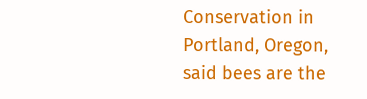Conservation in Portland, Oregon, said bees are the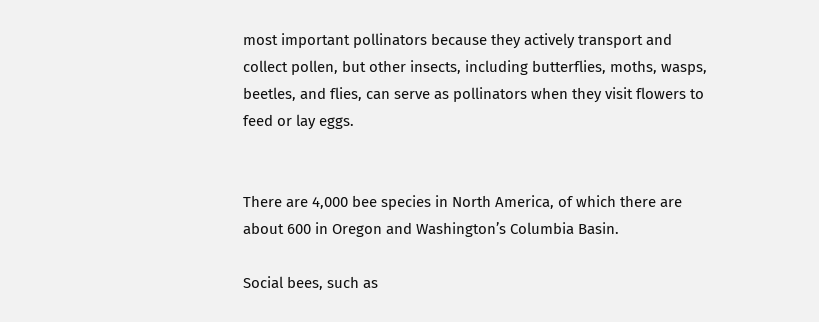most important pollinators because they actively transport and collect pollen, but other insects, including butterflies, moths, wasps, beetles, and flies, can serve as pollinators when they visit flowers to feed or lay eggs.


There are 4,000 bee species in North America, of which there are about 600 in Oregon and Washington’s Columbia Basin.

Social bees, such as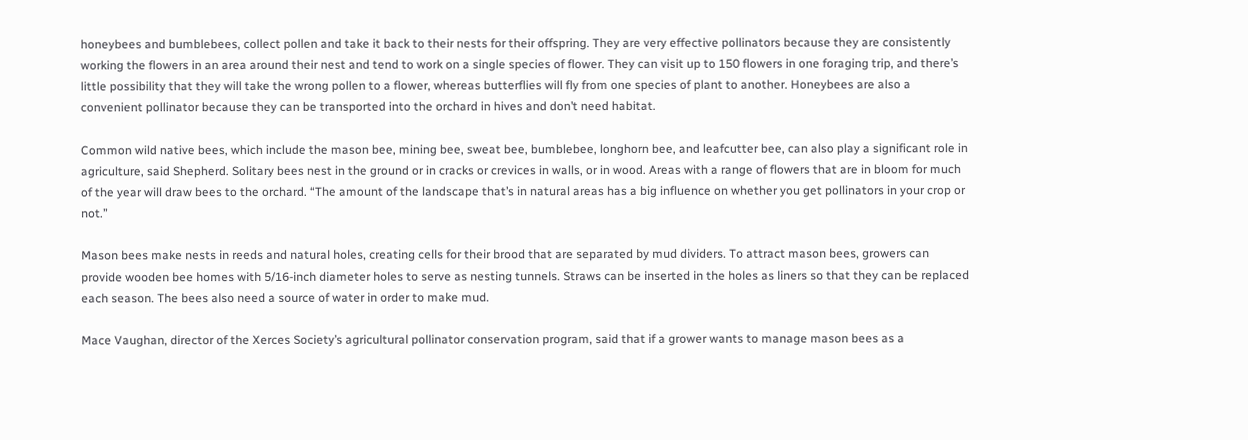honeybees and bumblebees, collect pollen and take it back to their nests for their offspring. They are very effective pollinators because they are consistently working the flowers in an area around their nest and tend to work on a single species of flower. They can visit up to 150 flowers in one foraging trip, and there’s little possibility that they will take the wrong pollen to a flower, whereas butterflies will fly from one species of plant to another. Honeybees are also a convenient pollinator because they can be transported into the orchard in hives and don’t need habitat.

Common wild native bees, which include the mason bee, mining bee, sweat bee, bumblebee, longhorn bee, and leafcutter bee, can also play a significant role in agriculture, said Shepherd. Solitary bees nest in the ground or in cracks or crevices in walls, or in wood. Areas with a range of flowers that are in bloom for much of the year will draw bees to the orchard. “The amount of the landscape that’s in natural areas has a big influence on whether you get pollinators in your crop or not.”

Mason bees make nests in reeds and natural holes, creating cells for their brood that are separated by mud dividers. To attract mason bees, growers can provide wooden bee homes with 5/16-inch diameter holes to serve as nesting tunnels. Straws can be inserted in the holes as liners so that they can be replaced each season. The bees also need a source of water in order to make mud.

Mace Vaughan, director of the Xerces Society’s agricultural pollinator conservation program, said that if a grower wants to manage mason bees as a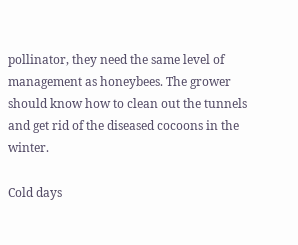pollinator, they need the same level of management as honeybees. The grower should know how to clean out the tunnels and get rid of the diseased cocoons in the winter.

Cold days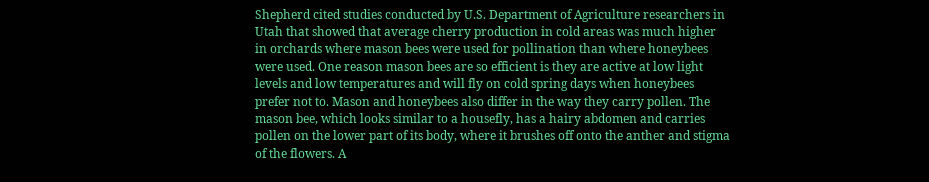Shepherd cited studies conducted by U.S. Department of Agriculture researchers in Utah that showed that average cherry production in cold areas was much higher in orchards where mason bees were used for pollination than where honeybees were used. One reason mason bees are so efficient is they are active at low light levels and low temperatures and will fly on cold spring days when honeybees prefer not to. Mason and honeybees also differ in the way they carry pollen. The mason bee, which looks similar to a housefly, has a hairy abdomen and carries pollen on the lower part of its body, where it brushes off onto the anther and stigma of the flowers. A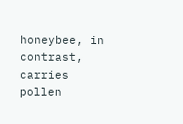honeybee, in contrast, carries pollen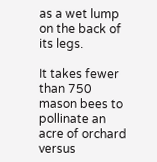as a wet lump on the back of its legs.

It takes fewer than 750 mason bees to pollinate an acre of orchard versus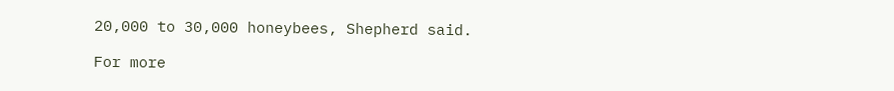20,000 to 30,000 honeybees, Shepherd said.

For more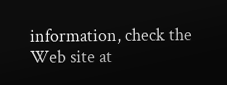information, check the Web site at